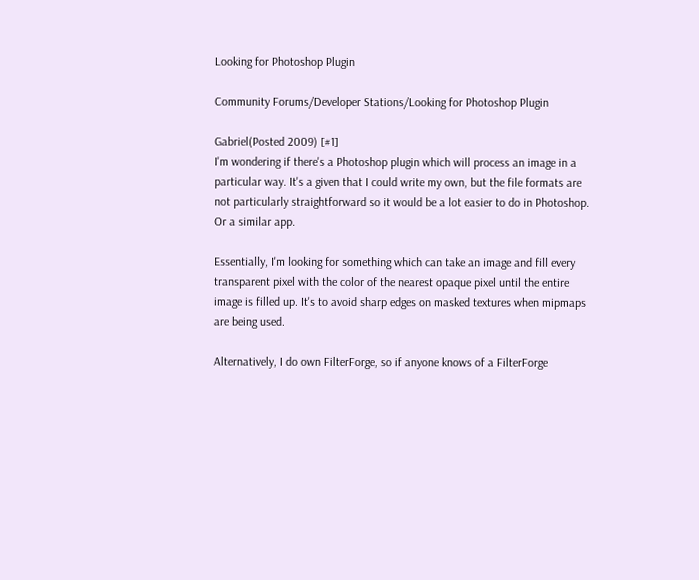Looking for Photoshop Plugin

Community Forums/Developer Stations/Looking for Photoshop Plugin

Gabriel(Posted 2009) [#1]
I'm wondering if there's a Photoshop plugin which will process an image in a particular way. It's a given that I could write my own, but the file formats are not particularly straightforward so it would be a lot easier to do in Photoshop. Or a similar app.

Essentially, I'm looking for something which can take an image and fill every transparent pixel with the color of the nearest opaque pixel until the entire image is filled up. It's to avoid sharp edges on masked textures when mipmaps are being used.

Alternatively, I do own FilterForge, so if anyone knows of a FilterForge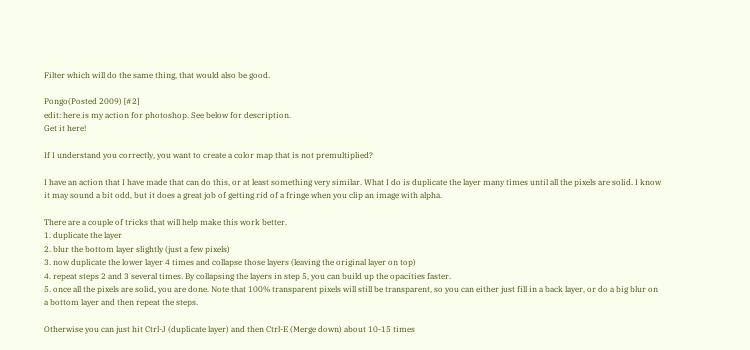Filter which will do the same thing, that would also be good.

Pongo(Posted 2009) [#2]
edit: here is my action for photoshop. See below for description.
Get it here!

If I understand you correctly, you want to create a color map that is not premultiplied?

I have an action that I have made that can do this, or at least something very similar. What I do is duplicate the layer many times until all the pixels are solid. I know it may sound a bit odd, but it does a great job of getting rid of a fringe when you clip an image with alpha.

There are a couple of tricks that will help make this work better.
1. duplicate the layer
2. blur the bottom layer slightly (just a few pixels)
3. now duplicate the lower layer 4 times and collapse those layers (leaving the original layer on top)
4. repeat steps 2 and 3 several times. By collapsing the layers in step 5, you can build up the opacities faster.
5. once all the pixels are solid, you are done. Note that 100% transparent pixels will still be transparent, so you can either just fill in a back layer, or do a big blur on a bottom layer and then repeat the steps.

Otherwise you can just hit Ctrl-J (duplicate layer) and then Ctrl-E (Merge down) about 10-15 times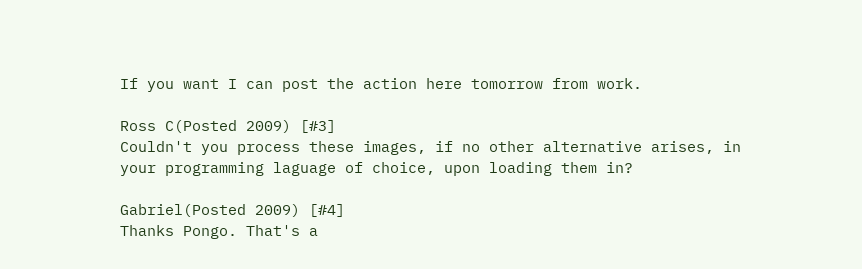If you want I can post the action here tomorrow from work.

Ross C(Posted 2009) [#3]
Couldn't you process these images, if no other alternative arises, in your programming laguage of choice, upon loading them in?

Gabriel(Posted 2009) [#4]
Thanks Pongo. That's a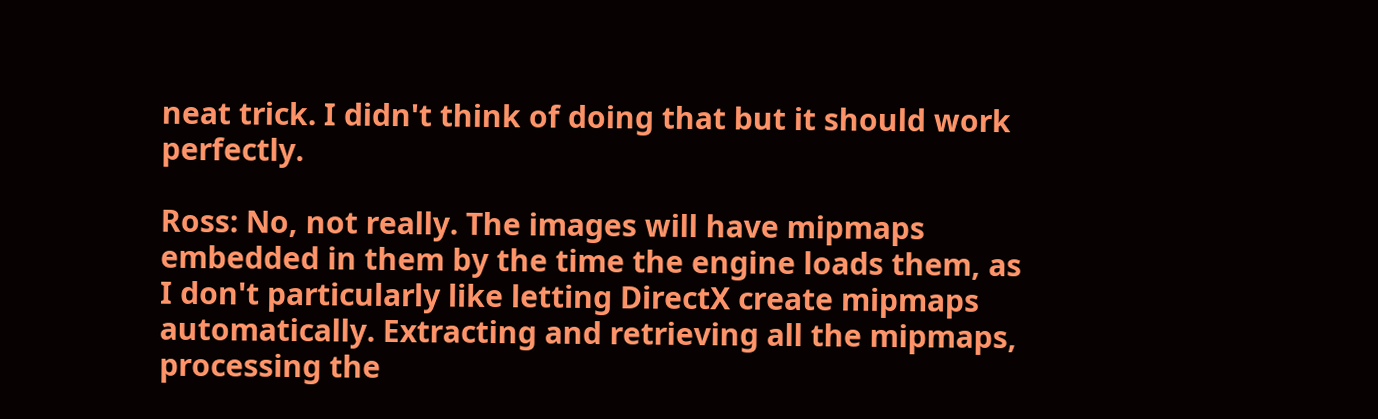neat trick. I didn't think of doing that but it should work perfectly.

Ross: No, not really. The images will have mipmaps embedded in them by the time the engine loads them, as I don't particularly like letting DirectX create mipmaps automatically. Extracting and retrieving all the mipmaps, processing the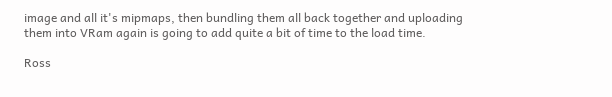image and all it's mipmaps, then bundling them all back together and uploading them into VRam again is going to add quite a bit of time to the load time.

Ross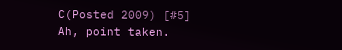C(Posted 2009) [#5]
Ah, point taken.